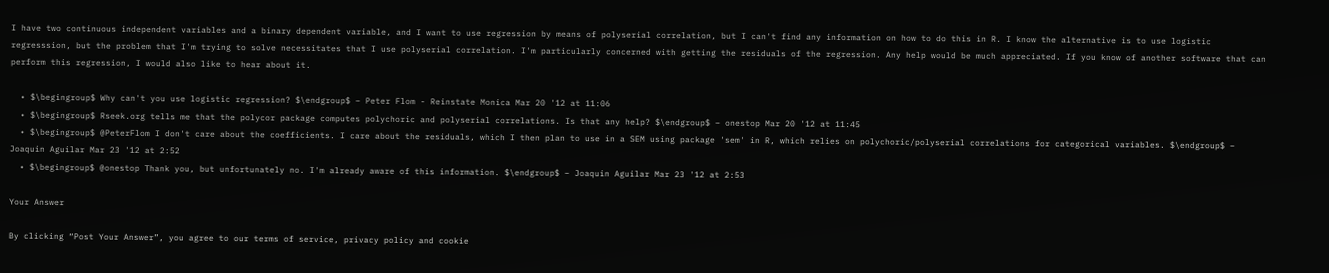I have two continuous independent variables and a binary dependent variable, and I want to use regression by means of polyserial correlation, but I can't find any information on how to do this in R. I know the alternative is to use logistic regresssion, but the problem that I'm trying to solve necessitates that I use polyserial correlation. I'm particularly concerned with getting the residuals of the regression. Any help would be much appreciated. If you know of another software that can perform this regression, I would also like to hear about it.

  • $\begingroup$ Why can't you use logistic regression? $\endgroup$ – Peter Flom - Reinstate Monica Mar 20 '12 at 11:06
  • $\begingroup$ Rseek.org tells me that the polycor package computes polychoric and polyserial correlations. Is that any help? $\endgroup$ – onestop Mar 20 '12 at 11:45
  • $\begingroup$ @PeterFlom I don't care about the coefficients. I care about the residuals, which I then plan to use in a SEM using package 'sem' in R, which relies on polychoric/polyserial correlations for categorical variables. $\endgroup$ – Joaquin Aguilar Mar 23 '12 at 2:52
  • $\begingroup$ @onestop Thank you, but unfortunately no. I'm already aware of this information. $\endgroup$ – Joaquin Aguilar Mar 23 '12 at 2:53

Your Answer

By clicking “Post Your Answer”, you agree to our terms of service, privacy policy and cookie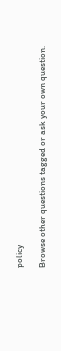policy

Browse other questions tagged or ask your own question.